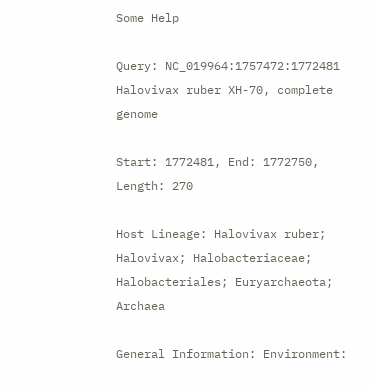Some Help

Query: NC_019964:1757472:1772481 Halovivax ruber XH-70, complete genome

Start: 1772481, End: 1772750, Length: 270

Host Lineage: Halovivax ruber; Halovivax; Halobacteriaceae; Halobacteriales; Euryarchaeota; Archaea

General Information: Environment: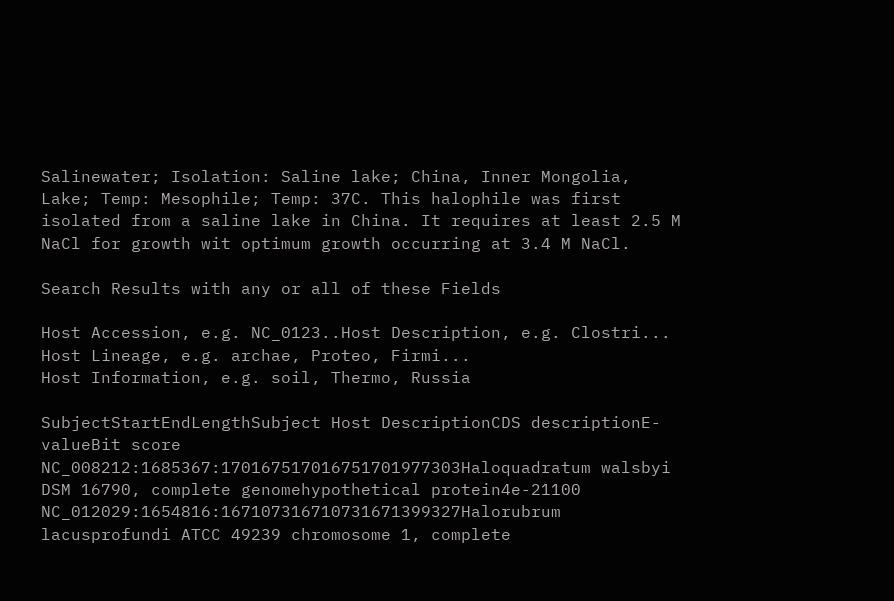Salinewater; Isolation: Saline lake; China, Inner Mongolia, Lake; Temp: Mesophile; Temp: 37C. This halophile was first isolated from a saline lake in China. It requires at least 2.5 M NaCl for growth wit optimum growth occurring at 3.4 M NaCl.

Search Results with any or all of these Fields

Host Accession, e.g. NC_0123..Host Description, e.g. Clostri...
Host Lineage, e.g. archae, Proteo, Firmi...
Host Information, e.g. soil, Thermo, Russia

SubjectStartEndLengthSubject Host DescriptionCDS descriptionE-valueBit score
NC_008212:1685367:170167517016751701977303Haloquadratum walsbyi DSM 16790, complete genomehypothetical protein4e-21100
NC_012029:1654816:167107316710731671399327Halorubrum lacusprofundi ATCC 49239 chromosome 1, complete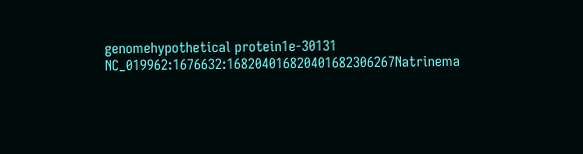genomehypothetical protein1e-30131
NC_019962:1676632:168204016820401682306267Natrinema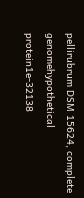pellirubrum DSM 15624, complete genomehypothetical protein1e-32138